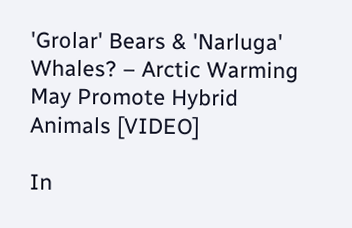'Grolar' Bears & 'Narluga' Whales? – Arctic Warming May Promote Hybrid Animals [VIDEO]

In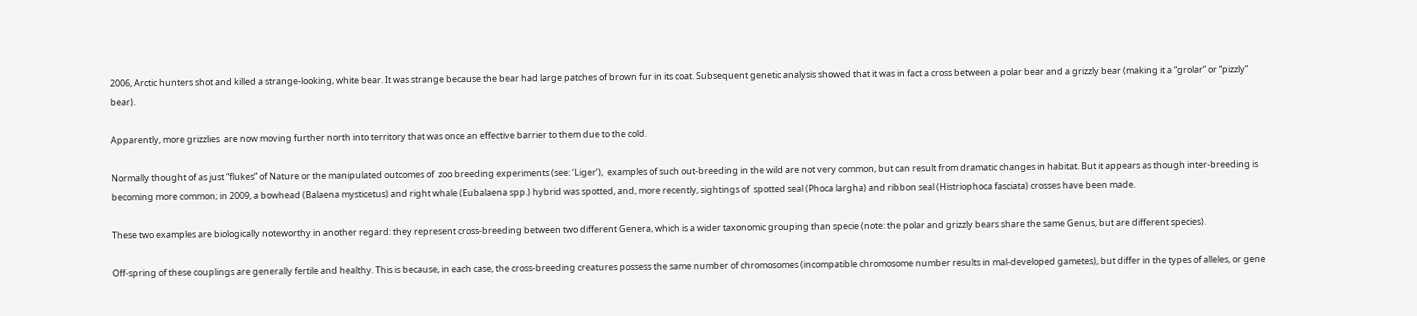2006, Arctic hunters shot and killed a strange-looking, white bear. It was strange because the bear had large patches of brown fur in its coat. Subsequent genetic analysis showed that it was in fact a cross between a polar bear and a grizzly bear (making it a “grolar” or “pizzly” bear).

Apparently, more grizzlies  are now moving further north into territory that was once an effective barrier to them due to the cold.

Normally thought of as just “flukes” of Nature or the manipulated outcomes of  zoo breeding experiments (see: ‘Liger’),  examples of such out-breeding in the wild are not very common, but can result from dramatic changes in habitat. But it appears as though inter-breeding is becoming more common; in 2009, a bowhead (Balaena mysticetus) and right whale (Eubalaena spp.) hybrid was spotted, and, more recently, sightings of  spotted seal (Phoca largha) and ribbon seal (Histriophoca fasciata) crosses have been made.

These two examples are biologically noteworthy in another regard: they represent cross-breeding between two different Genera, which is a wider taxonomic grouping than specie (note: the polar and grizzly bears share the same Genus, but are different species).

Off-spring of these couplings are generally fertile and healthy. This is because, in each case, the cross-breeding creatures possess the same number of chromosomes (incompatible chromosome number results in mal-developed gametes), but differ in the types of alleles, or gene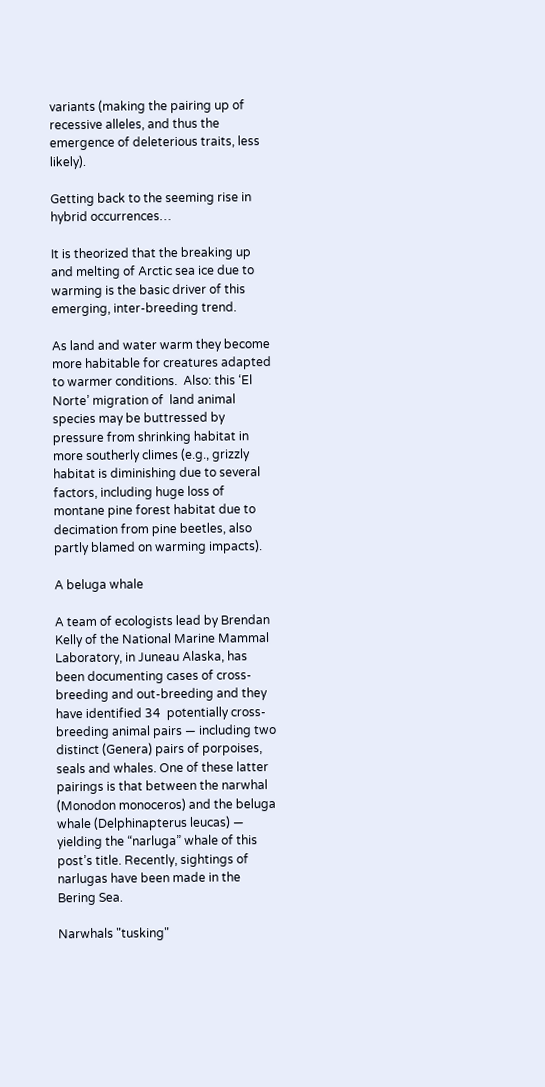variants (making the pairing up of recessive alleles, and thus the emergence of deleterious traits, less likely).

Getting back to the seeming rise in hybrid occurrences…

It is theorized that the breaking up and melting of Arctic sea ice due to warming is the basic driver of this emerging, inter-breeding trend.

As land and water warm they become more habitable for creatures adapted to warmer conditions.  Also: this ‘El Norte’ migration of  land animal species may be buttressed by pressure from shrinking habitat in more southerly climes (e.g., grizzly habitat is diminishing due to several factors, including huge loss of montane pine forest habitat due to decimation from pine beetles, also partly blamed on warming impacts).

A beluga whale

A team of ecologists lead by Brendan Kelly of the National Marine Mammal Laboratory, in Juneau Alaska, has been documenting cases of cross-breeding and out-breeding and they have identified 34  potentially cross-breeding animal pairs — including two distinct (Genera) pairs of porpoises, seals and whales. One of these latter pairings is that between the narwhal (Monodon monoceros) and the beluga whale (Delphinapterus leucas) — yielding the “narluga” whale of this post’s title. Recently, sightings of narlugas have been made in the Bering Sea.

Narwhals "tusking"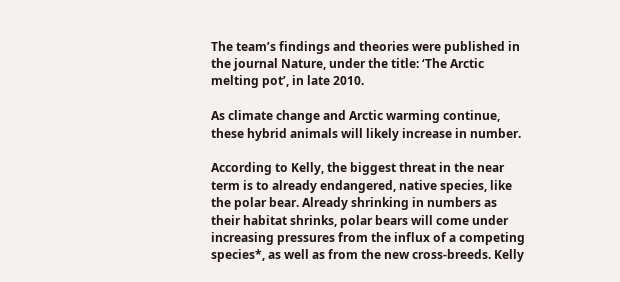The team’s findings and theories were published in the journal Nature, under the title: ‘The Arctic melting pot’, in late 2010.

As climate change and Arctic warming continue, these hybrid animals will likely increase in number.

According to Kelly, the biggest threat in the near term is to already endangered, native species, like the polar bear. Already shrinking in numbers as their habitat shrinks, polar bears will come under increasing pressures from the influx of a competing species*, as well as from the new cross-breeds. Kelly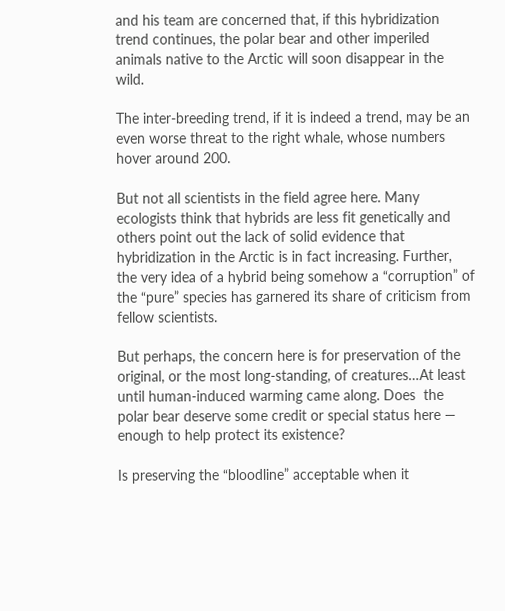and his team are concerned that, if this hybridization trend continues, the polar bear and other imperiled animals native to the Arctic will soon disappear in the wild.

The inter-breeding trend, if it is indeed a trend, may be an even worse threat to the right whale, whose numbers hover around 200.

But not all scientists in the field agree here. Many ecologists think that hybrids are less fit genetically and others point out the lack of solid evidence that hybridization in the Arctic is in fact increasing. Further, the very idea of a hybrid being somehow a “corruption” of the “pure” species has garnered its share of criticism from fellow scientists.

But perhaps, the concern here is for preservation of the original, or the most long-standing, of creatures…At least until human-induced warming came along. Does  the polar bear deserve some credit or special status here — enough to help protect its existence?

Is preserving the “bloodline” acceptable when it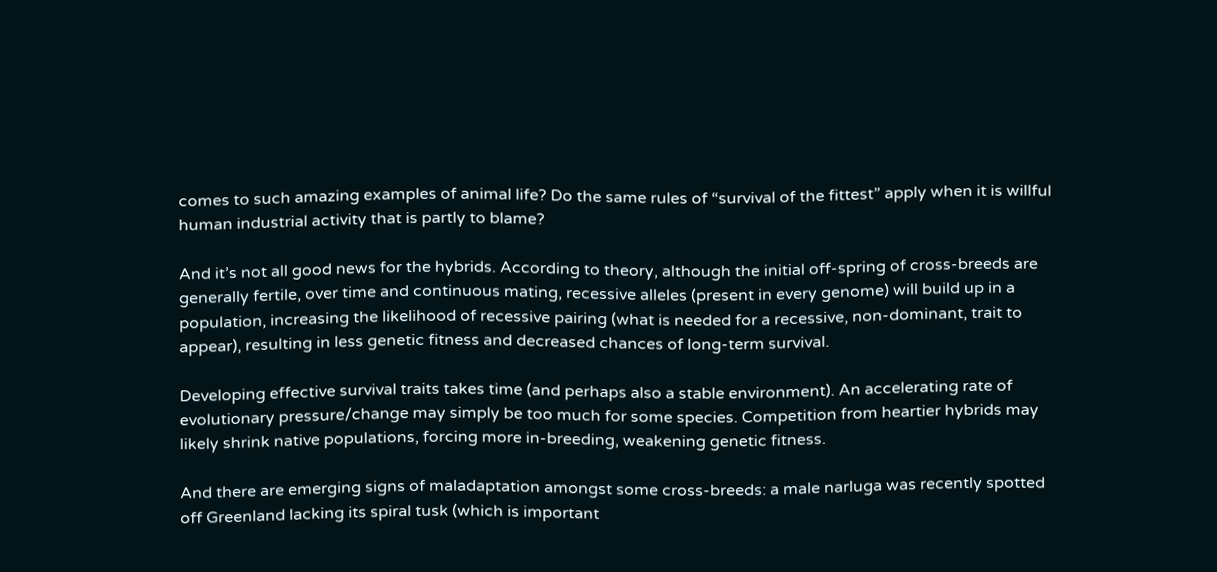comes to such amazing examples of animal life? Do the same rules of “survival of the fittest” apply when it is willful human industrial activity that is partly to blame?

And it’s not all good news for the hybrids. According to theory, although the initial off-spring of cross-breeds are generally fertile, over time and continuous mating, recessive alleles (present in every genome) will build up in a population, increasing the likelihood of recessive pairing (what is needed for a recessive, non-dominant, trait to appear), resulting in less genetic fitness and decreased chances of long-term survival.

Developing effective survival traits takes time (and perhaps also a stable environment). An accelerating rate of evolutionary pressure/change may simply be too much for some species. Competition from heartier hybrids may likely shrink native populations, forcing more in-breeding, weakening genetic fitness.

And there are emerging signs of maladaptation amongst some cross-breeds: a male narluga was recently spotted off Greenland lacking its spiral tusk (which is important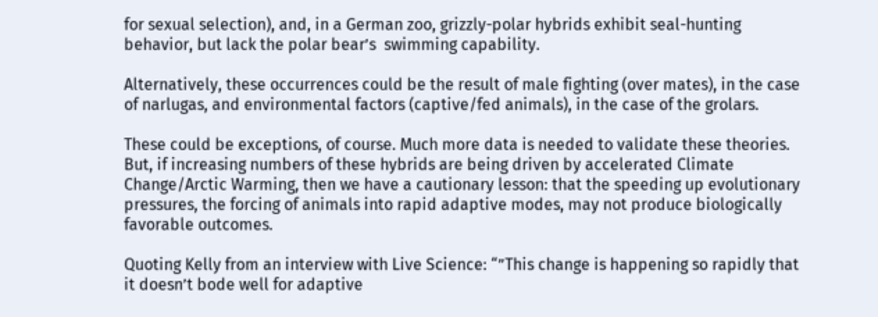for sexual selection), and, in a German zoo, grizzly-polar hybrids exhibit seal-hunting behavior, but lack the polar bear’s  swimming capability.

Alternatively, these occurrences could be the result of male fighting (over mates), in the case of narlugas, and environmental factors (captive/fed animals), in the case of the grolars.

These could be exceptions, of course. Much more data is needed to validate these theories. But, if increasing numbers of these hybrids are being driven by accelerated Climate Change/Arctic Warming, then we have a cautionary lesson: that the speeding up evolutionary pressures, the forcing of animals into rapid adaptive modes, may not produce biologically favorable outcomes.

Quoting Kelly from an interview with Live Science: “”This change is happening so rapidly that it doesn’t bode well for adaptive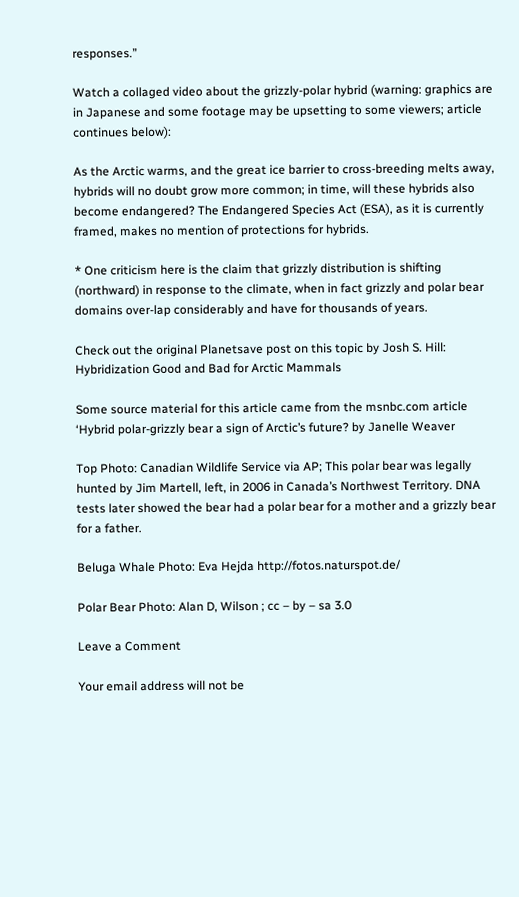responses.”

Watch a collaged video about the grizzly-polar hybrid (warning: graphics are in Japanese and some footage may be upsetting to some viewers; article continues below):

As the Arctic warms, and the great ice barrier to cross-breeding melts away, hybrids will no doubt grow more common; in time, will these hybrids also become endangered? The Endangered Species Act (ESA), as it is currently framed, makes no mention of protections for hybrids.

* One criticism here is the claim that grizzly distribution is shifting (northward) in response to the climate, when in fact grizzly and polar bear domains over-lap considerably and have for thousands of years.

Check out the original Planetsave post on this topic by Josh S. Hill: Hybridization Good and Bad for Arctic Mammals

Some source material for this article came from the msnbc.com article ‘Hybrid polar-grizzly bear a sign of Arctic’s future? by Janelle Weaver

Top Photo: Canadian Wildlife Service via AP; This polar bear was legally hunted by Jim Martell, left, in 2006 in Canada’s Northwest Territory. DNA tests later showed the bear had a polar bear for a mother and a grizzly bear for a father.

Beluga Whale Photo: Eva Hejda http://fotos.naturspot.de/

Polar Bear Photo: Alan D, Wilson ; cc – by – sa 3.0

Leave a Comment

Your email address will not be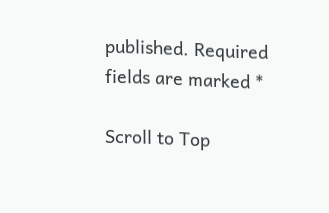published. Required fields are marked *

Scroll to Top